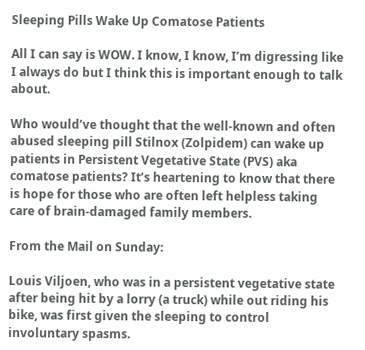Sleeping Pills Wake Up Comatose Patients

All I can say is WOW. I know, I know, I’m digressing like I always do but I think this is important enough to talk about.

Who would’ve thought that the well-known and often abused sleeping pill Stilnox (Zolpidem) can wake up patients in Persistent Vegetative State (PVS) aka comatose patients? It’s heartening to know that there is hope for those who are often left helpless taking care of brain-damaged family members.

From the Mail on Sunday:

Louis Viljoen, who was in a persistent vegetative state after being hit by a lorry (a truck) while out riding his bike, was first given the sleeping to control involuntary spasms.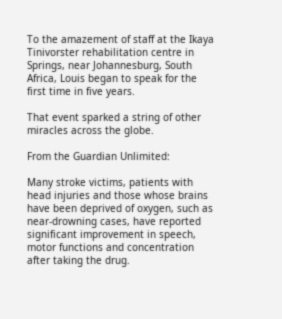To the amazement of staff at the Ikaya Tinivorster rehabilitation centre in Springs, near Johannesburg, South Africa, Louis began to speak for the first time in five years.

That event sparked a string of other miracles across the globe.

From the Guardian Unlimited:

Many stroke victims, patients with head injuries and those whose brains have been deprived of oxygen, such as near-drowning cases, have reported significant improvement in speech, motor functions and concentration after taking the drug.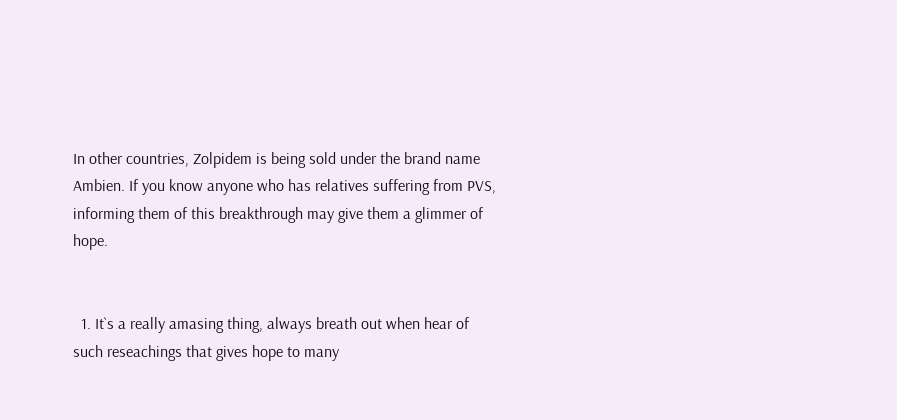In other countries, Zolpidem is being sold under the brand name Ambien. If you know anyone who has relatives suffering from PVS, informing them of this breakthrough may give them a glimmer of hope.


  1. It`s a really amasing thing, always breath out when hear of such reseachings that gives hope to many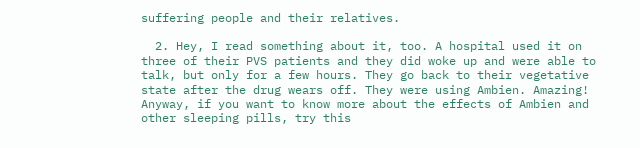suffering people and their relatives.

  2. Hey, I read something about it, too. A hospital used it on three of their PVS patients and they did woke up and were able to talk, but only for a few hours. They go back to their vegetative state after the drug wears off. They were using Ambien. Amazing! Anyway, if you want to know more about the effects of Ambien and other sleeping pills, try this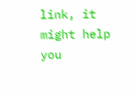link, it might help you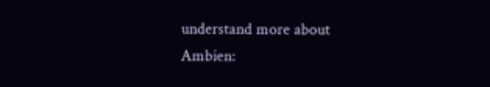understand more about Ambien: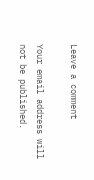Leave a comment

Your email address will not be published.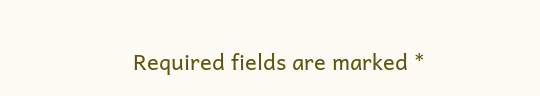Required fields are marked *